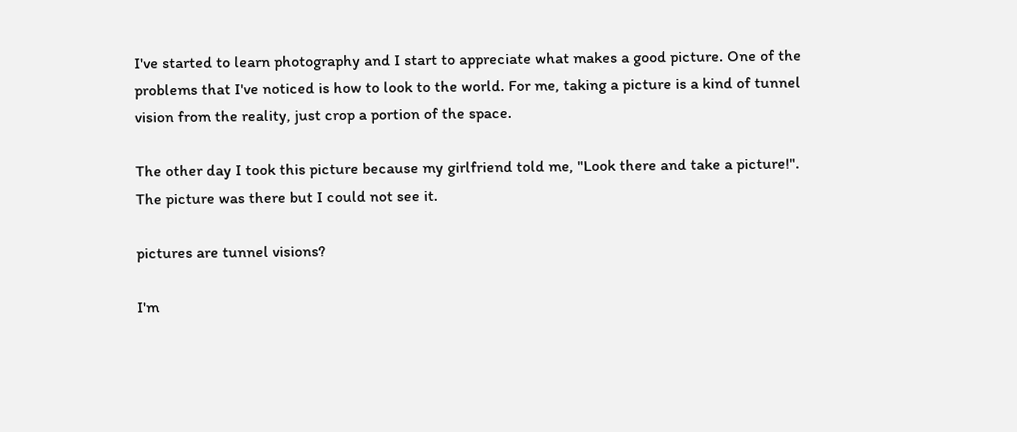I've started to learn photography and I start to appreciate what makes a good picture. One of the problems that I've noticed is how to look to the world. For me, taking a picture is a kind of tunnel vision from the reality, just crop a portion of the space.

The other day I took this picture because my girlfriend told me, "Look there and take a picture!". The picture was there but I could not see it.

pictures are tunnel visions?

I'm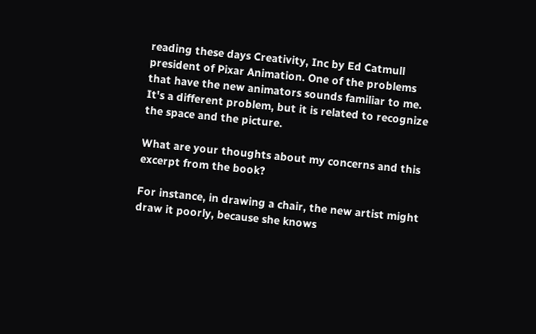reading these days Creativity, Inc by Ed Catmull president of Pixar Animation. One of the problems that have the new animators sounds familiar to me. It's a different problem, but it is related to recognize the space and the picture.

What are your thoughts about my concerns and this excerpt from the book?

For instance, in drawing a chair, the new artist might draw it poorly, because she knows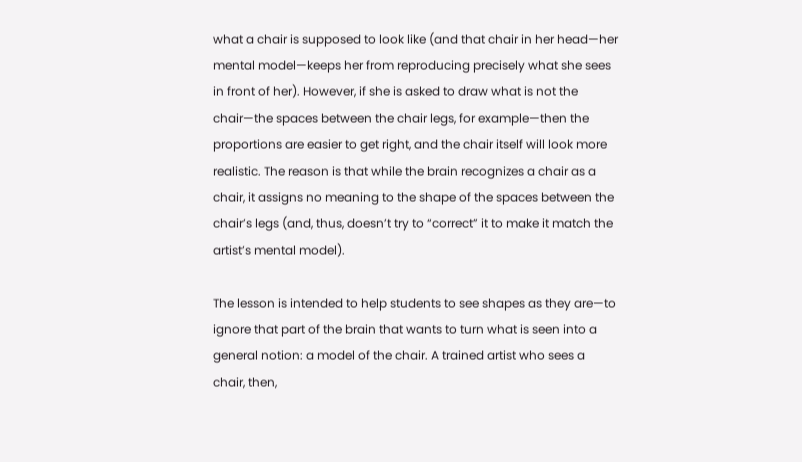what a chair is supposed to look like (and that chair in her head—her mental model—keeps her from reproducing precisely what she sees in front of her). However, if she is asked to draw what is not the chair—the spaces between the chair legs, for example—then the proportions are easier to get right, and the chair itself will look more realistic. The reason is that while the brain recognizes a chair as a chair, it assigns no meaning to the shape of the spaces between the chair’s legs (and, thus, doesn’t try to “correct” it to make it match the artist’s mental model).

The lesson is intended to help students to see shapes as they are—to ignore that part of the brain that wants to turn what is seen into a general notion: a model of the chair. A trained artist who sees a chair, then,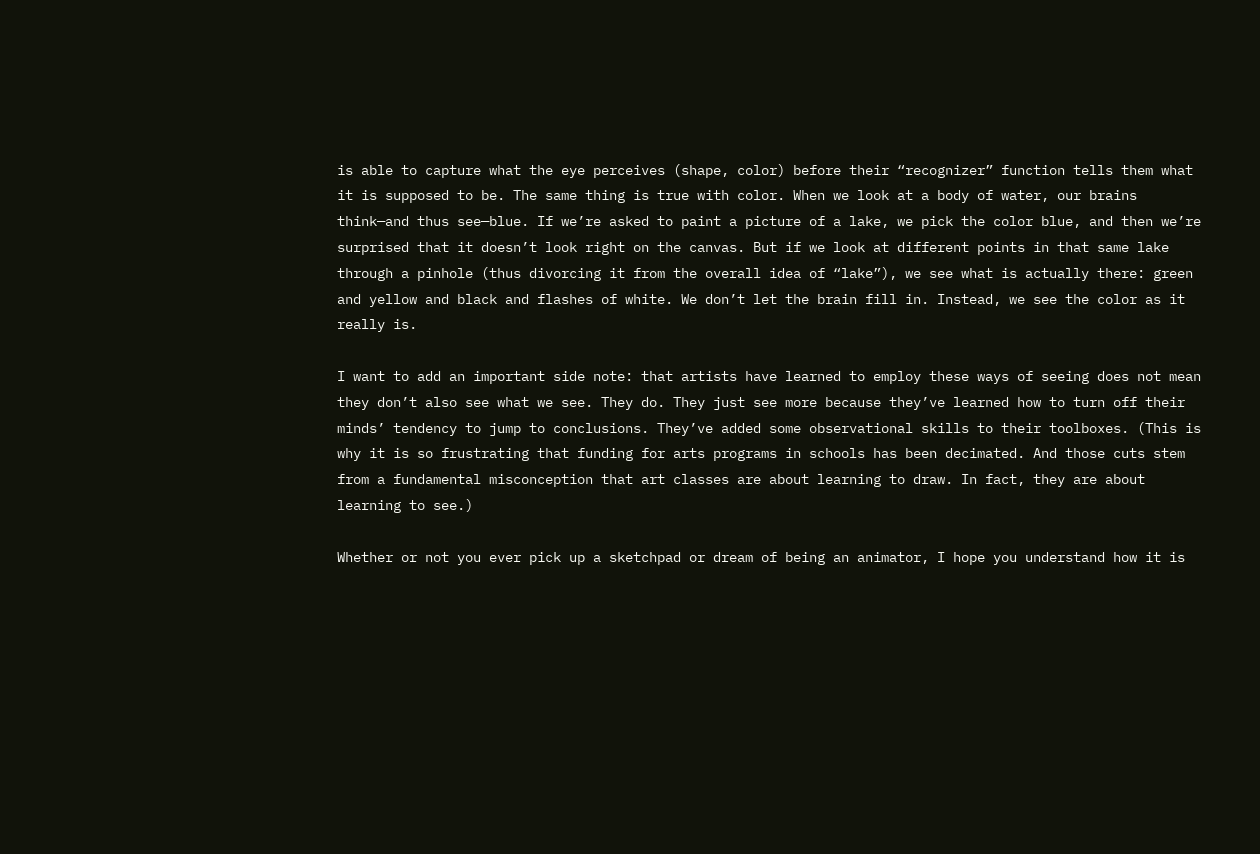is able to capture what the eye perceives (shape, color) before their “recognizer” function tells them what it is supposed to be. The same thing is true with color. When we look at a body of water, our brains think—and thus see—blue. If we’re asked to paint a picture of a lake, we pick the color blue, and then we’re surprised that it doesn’t look right on the canvas. But if we look at different points in that same lake through a pinhole (thus divorcing it from the overall idea of “lake”), we see what is actually there: green and yellow and black and flashes of white. We don’t let the brain fill in. Instead, we see the color as it really is.

I want to add an important side note: that artists have learned to employ these ways of seeing does not mean they don’t also see what we see. They do. They just see more because they’ve learned how to turn off their minds’ tendency to jump to conclusions. They’ve added some observational skills to their toolboxes. (This is why it is so frustrating that funding for arts programs in schools has been decimated. And those cuts stem from a fundamental misconception that art classes are about learning to draw. In fact, they are about learning to see.)

Whether or not you ever pick up a sketchpad or dream of being an animator, I hope you understand how it is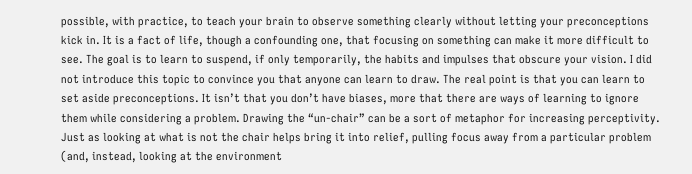possible, with practice, to teach your brain to observe something clearly without letting your preconceptions kick in. It is a fact of life, though a confounding one, that focusing on something can make it more difficult to see. The goal is to learn to suspend, if only temporarily, the habits and impulses that obscure your vision. I did not introduce this topic to convince you that anyone can learn to draw. The real point is that you can learn to set aside preconceptions. It isn’t that you don’t have biases, more that there are ways of learning to ignore them while considering a problem. Drawing the “un-chair” can be a sort of metaphor for increasing perceptivity. Just as looking at what is not the chair helps bring it into relief, pulling focus away from a particular problem (and, instead, looking at the environment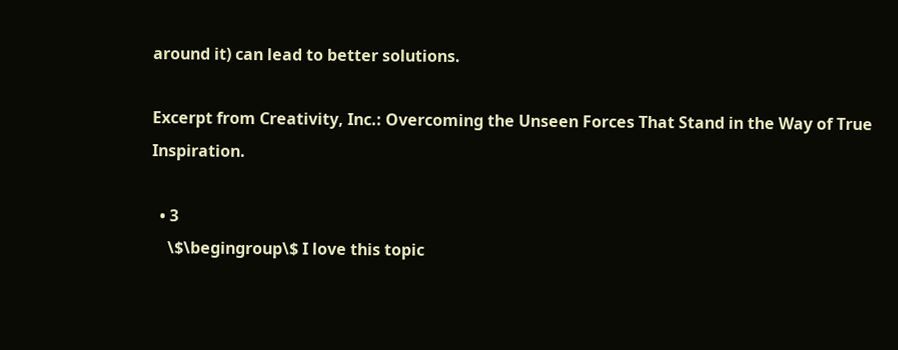around it) can lead to better solutions.

Excerpt from Creativity, Inc.: Overcoming the Unseen Forces That Stand in the Way of True Inspiration.

  • 3
    \$\begingroup\$ I love this topic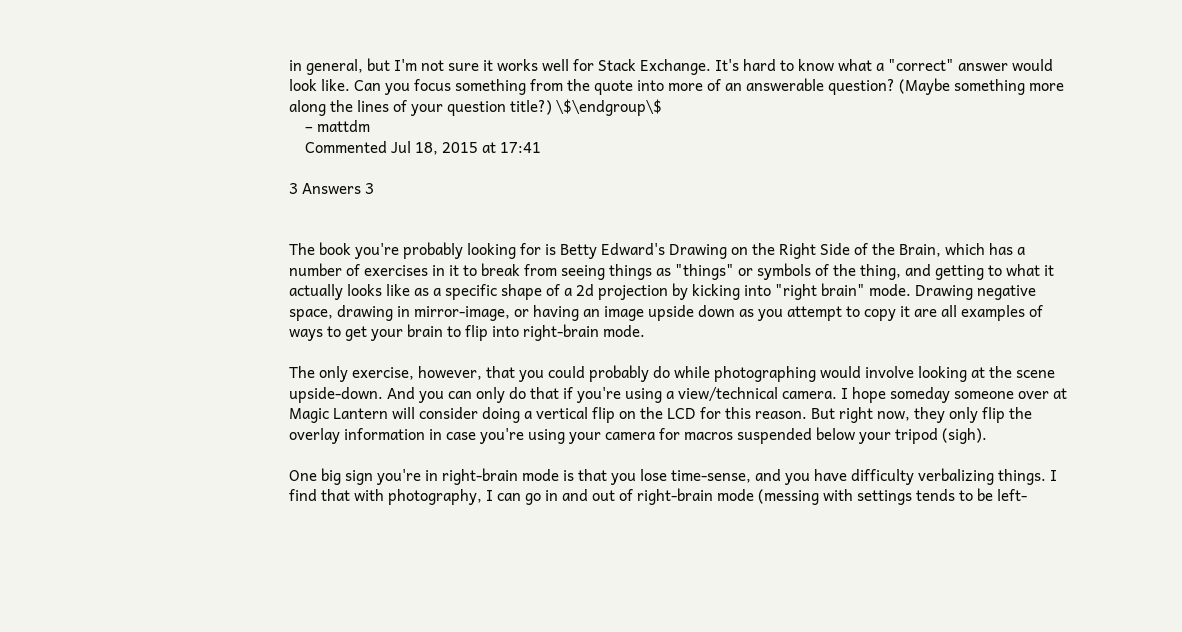in general, but I'm not sure it works well for Stack Exchange. It's hard to know what a "correct" answer would look like. Can you focus something from the quote into more of an answerable question? (Maybe something more along the lines of your question title?) \$\endgroup\$
    – mattdm
    Commented Jul 18, 2015 at 17:41

3 Answers 3


The book you're probably looking for is Betty Edward's Drawing on the Right Side of the Brain, which has a number of exercises in it to break from seeing things as "things" or symbols of the thing, and getting to what it actually looks like as a specific shape of a 2d projection by kicking into "right brain" mode. Drawing negative space, drawing in mirror-image, or having an image upside down as you attempt to copy it are all examples of ways to get your brain to flip into right-brain mode.

The only exercise, however, that you could probably do while photographing would involve looking at the scene upside-down. And you can only do that if you're using a view/technical camera. I hope someday someone over at Magic Lantern will consider doing a vertical flip on the LCD for this reason. But right now, they only flip the overlay information in case you're using your camera for macros suspended below your tripod (sigh).

One big sign you're in right-brain mode is that you lose time-sense, and you have difficulty verbalizing things. I find that with photography, I can go in and out of right-brain mode (messing with settings tends to be left-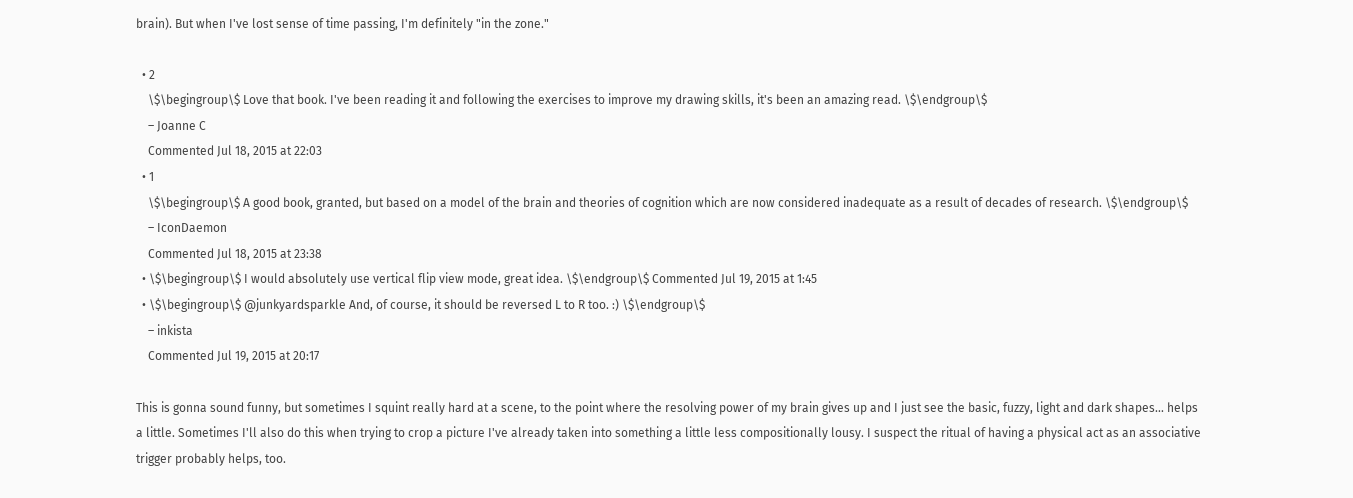brain). But when I've lost sense of time passing, I'm definitely "in the zone."

  • 2
    \$\begingroup\$ Love that book. I've been reading it and following the exercises to improve my drawing skills, it's been an amazing read. \$\endgroup\$
    – Joanne C
    Commented Jul 18, 2015 at 22:03
  • 1
    \$\begingroup\$ A good book, granted, but based on a model of the brain and theories of cognition which are now considered inadequate as a result of decades of research. \$\endgroup\$
    – IconDaemon
    Commented Jul 18, 2015 at 23:38
  • \$\begingroup\$ I would absolutely use vertical flip view mode, great idea. \$\endgroup\$ Commented Jul 19, 2015 at 1:45
  • \$\begingroup\$ @junkyardsparkle And, of course, it should be reversed L to R too. :) \$\endgroup\$
    – inkista
    Commented Jul 19, 2015 at 20:17

This is gonna sound funny, but sometimes I squint really hard at a scene, to the point where the resolving power of my brain gives up and I just see the basic, fuzzy, light and dark shapes... helps a little. Sometimes I'll also do this when trying to crop a picture I've already taken into something a little less compositionally lousy. I suspect the ritual of having a physical act as an associative trigger probably helps, too.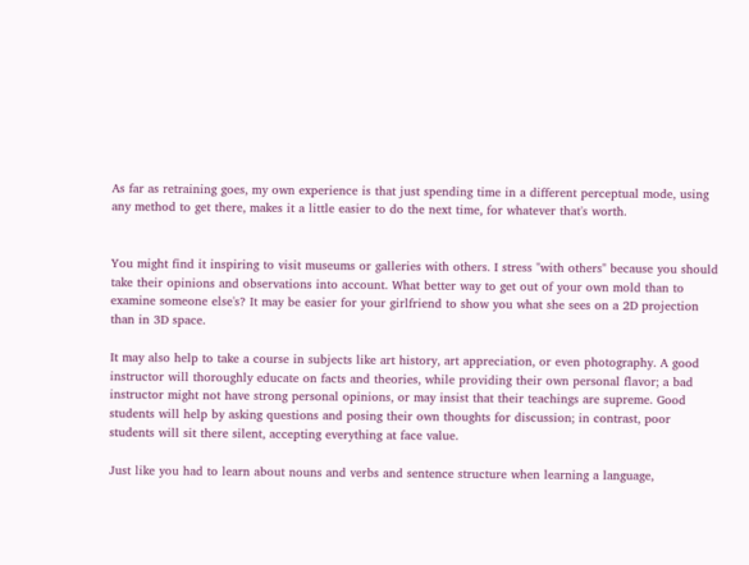As far as retraining goes, my own experience is that just spending time in a different perceptual mode, using any method to get there, makes it a little easier to do the next time, for whatever that's worth.


You might find it inspiring to visit museums or galleries with others. I stress "with others" because you should take their opinions and observations into account. What better way to get out of your own mold than to examine someone else's? It may be easier for your girlfriend to show you what she sees on a 2D projection than in 3D space.

It may also help to take a course in subjects like art history, art appreciation, or even photography. A good instructor will thoroughly educate on facts and theories, while providing their own personal flavor; a bad instructor might not have strong personal opinions, or may insist that their teachings are supreme. Good students will help by asking questions and posing their own thoughts for discussion; in contrast, poor students will sit there silent, accepting everything at face value.

Just like you had to learn about nouns and verbs and sentence structure when learning a language,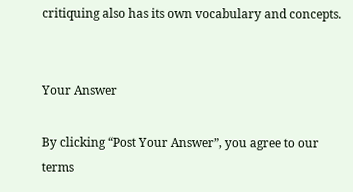critiquing also has its own vocabulary and concepts.


Your Answer

By clicking “Post Your Answer”, you agree to our terms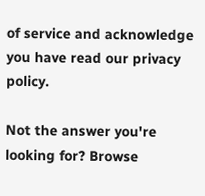of service and acknowledge you have read our privacy policy.

Not the answer you're looking for? Browse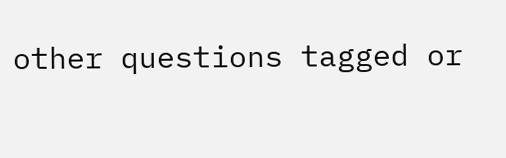other questions tagged or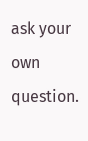ask your own question.